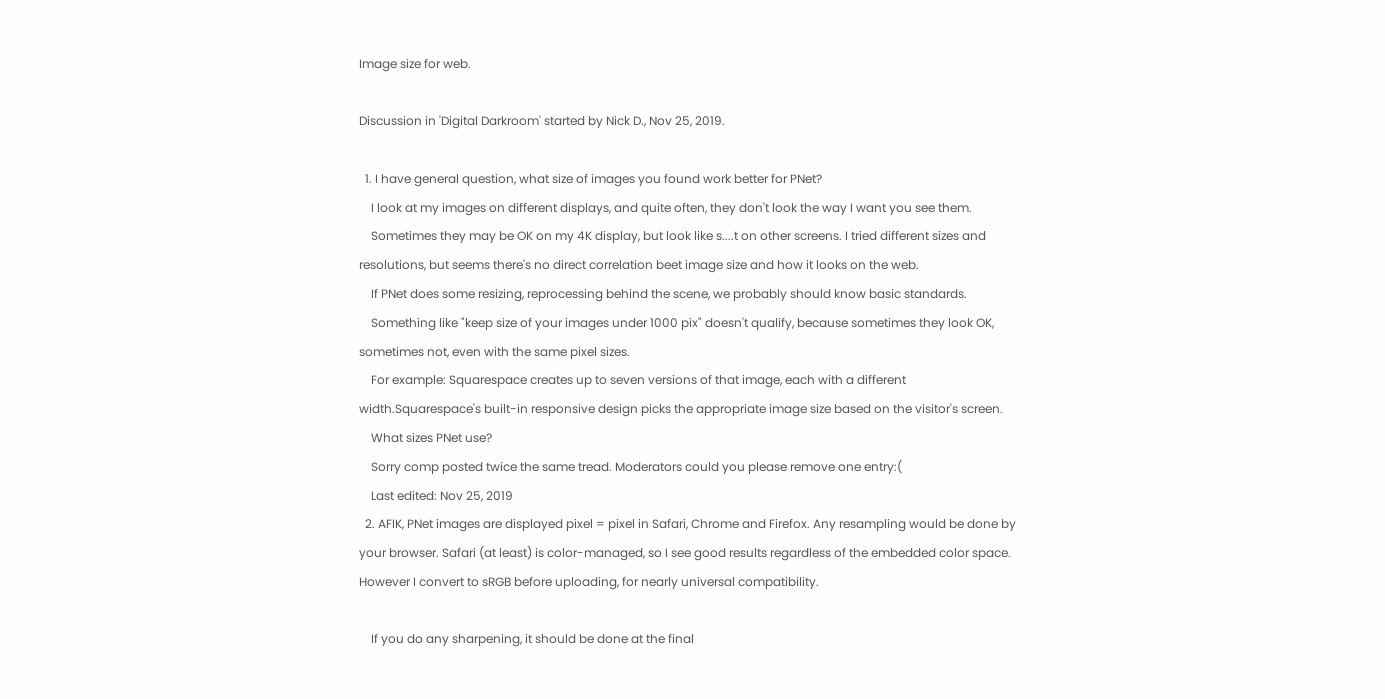Image size for web.

Discussion in 'Digital Darkroom' started by Nick D., Nov 25, 2019.

  1. I have general question, what size of images you found work better for PNet?
    I look at my images on different displays, and quite often, they don't look the way I want you see them.
    Sometimes they may be OK on my 4K display, but look like s....t on other screens. I tried different sizes and resolutions, but seems there's no direct correlation beet image size and how it looks on the web.
    If PNet does some resizing, reprocessing behind the scene, we probably should know basic standards.
    Something like "keep size of your images under 1000 pix" doesn't qualify, because sometimes they look OK, sometimes not, even with the same pixel sizes.
    For example: Squarespace creates up to seven versions of that image, each with a different width.Squarespace's built-in responsive design picks the appropriate image size based on the visitor's screen.
    What sizes PNet use?
    Sorry comp posted twice the same tread. Moderators could you please remove one entry:(
    Last edited: Nov 25, 2019
  2. AFIK, PNet images are displayed pixel = pixel in Safari, Chrome and Firefox. Any resampling would be done by your browser. Safari (at least) is color-managed, so I see good results regardless of the embedded color space. However I convert to sRGB before uploading, for nearly universal compatibility.

    If you do any sharpening, it should be done at the final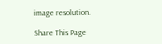image resolution.

Share This Page